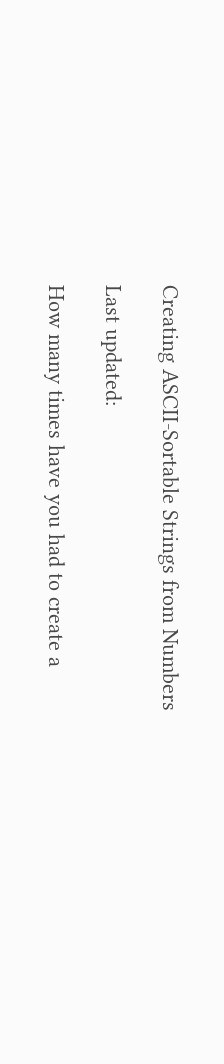Creating ASCII-Sortable Strings from Numbers

Last updated:

How many times have you had to create a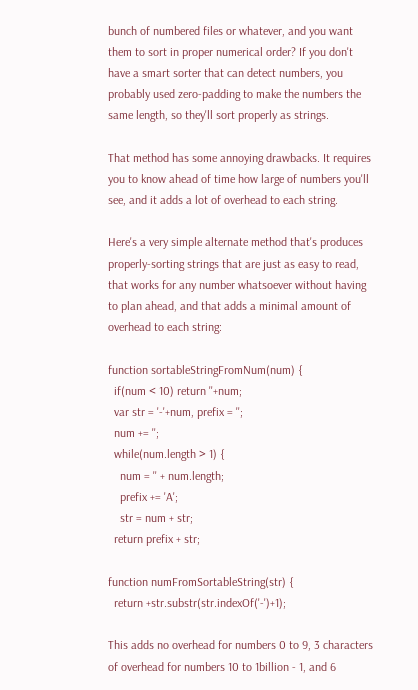bunch of numbered files or whatever, and you want them to sort in proper numerical order? If you don't have a smart sorter that can detect numbers, you probably used zero-padding to make the numbers the same length, so they'll sort properly as strings.

That method has some annoying drawbacks. It requires you to know ahead of time how large of numbers you'll see, and it adds a lot of overhead to each string.

Here's a very simple alternate method that's produces properly-sorting strings that are just as easy to read, that works for any number whatsoever without having to plan ahead, and that adds a minimal amount of overhead to each string:

function sortableStringFromNum(num) {
  if(num < 10) return ''+num;
  var str = '-'+num, prefix = '';
  num += '';
  while(num.length > 1) {
    num = '' + num.length;
    prefix += 'A';
    str = num + str;
  return prefix + str;

function numFromSortableString(str) {
  return +str.substr(str.indexOf('-')+1);

This adds no overhead for numbers 0 to 9, 3 characters of overhead for numbers 10 to 1billion - 1, and 6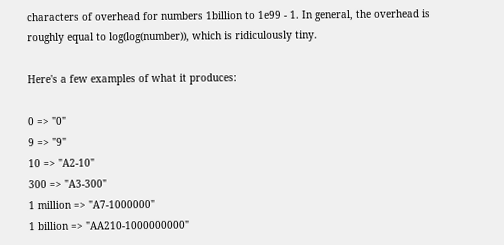characters of overhead for numbers 1billion to 1e99 - 1. In general, the overhead is roughly equal to log(log(number)), which is ridiculously tiny.

Here's a few examples of what it produces:

0 => "0"
9 => "9"
10 => "A2-10"
300 => "A3-300"
1 million => "A7-1000000"
1 billion => "AA210-1000000000"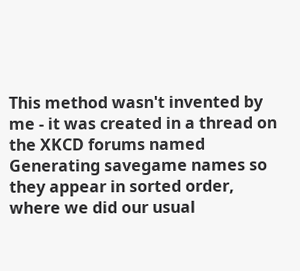This method wasn't invented by me - it was created in a thread on the XKCD forums named Generating savegame names so they appear in sorted order, where we did our usual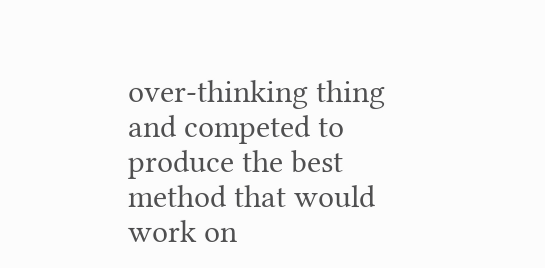over-thinking thing and competed to produce the best method that would work on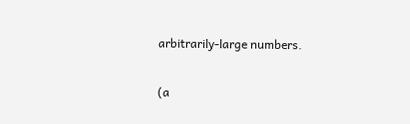arbitrarily-large numbers.

(a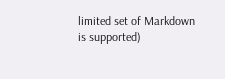limited set of Markdown is supported)